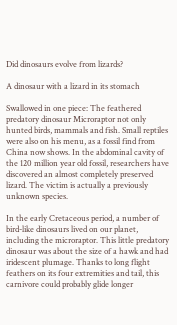Did dinosaurs evolve from lizards?

A dinosaur with a lizard in its stomach

Swallowed in one piece: The feathered predatory dinosaur Microraptor not only hunted birds, mammals and fish. Small reptiles were also on his menu, as a fossil find from China now shows. In the abdominal cavity of the 120 million year old fossil, researchers have discovered an almost completely preserved lizard. The victim is actually a previously unknown species.

In the early Cretaceous period, a number of bird-like dinosaurs lived on our planet, including the microraptor. This little predatory dinosaur was about the size of a hawk and had iridescent plumage. Thanks to long flight feathers on its four extremities and tail, this carnivore could probably glide longer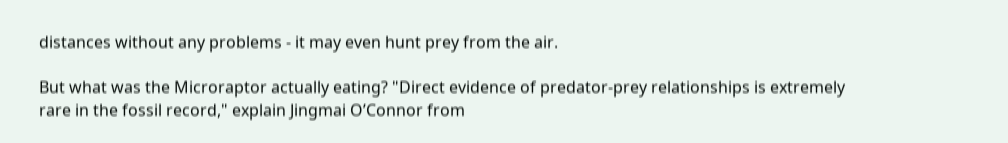distances without any problems - it may even hunt prey from the air.

But what was the Microraptor actually eating? "Direct evidence of predator-prey relationships is extremely rare in the fossil record," explain Jingmai O’Connor from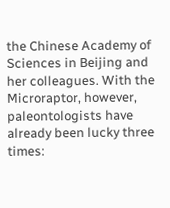the Chinese Academy of Sciences in Beijing and her colleagues. With the Microraptor, however, paleontologists have already been lucky three times: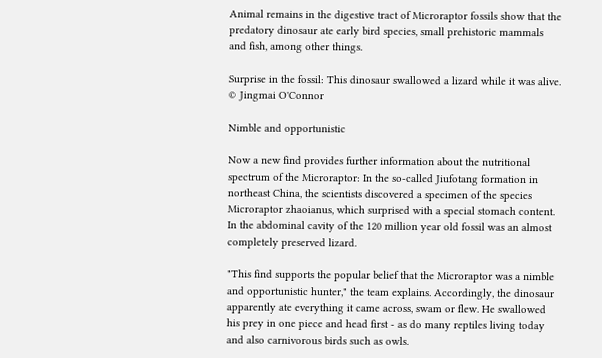Animal remains in the digestive tract of Microraptor fossils show that the predatory dinosaur ate early bird species, small prehistoric mammals and fish, among other things.

Surprise in the fossil: This dinosaur swallowed a lizard while it was alive. © Jingmai O'Connor

Nimble and opportunistic

Now a new find provides further information about the nutritional spectrum of the Microraptor: In the so-called Jiufotang formation in northeast China, the scientists discovered a specimen of the species Microraptor zhaoianus, which surprised with a special stomach content. In the abdominal cavity of the 120 million year old fossil was an almost completely preserved lizard.

"This find supports the popular belief that the Microraptor was a nimble and opportunistic hunter," the team explains. Accordingly, the dinosaur apparently ate everything it came across, swam or flew. He swallowed his prey in one piece and head first - as do many reptiles living today and also carnivorous birds such as owls.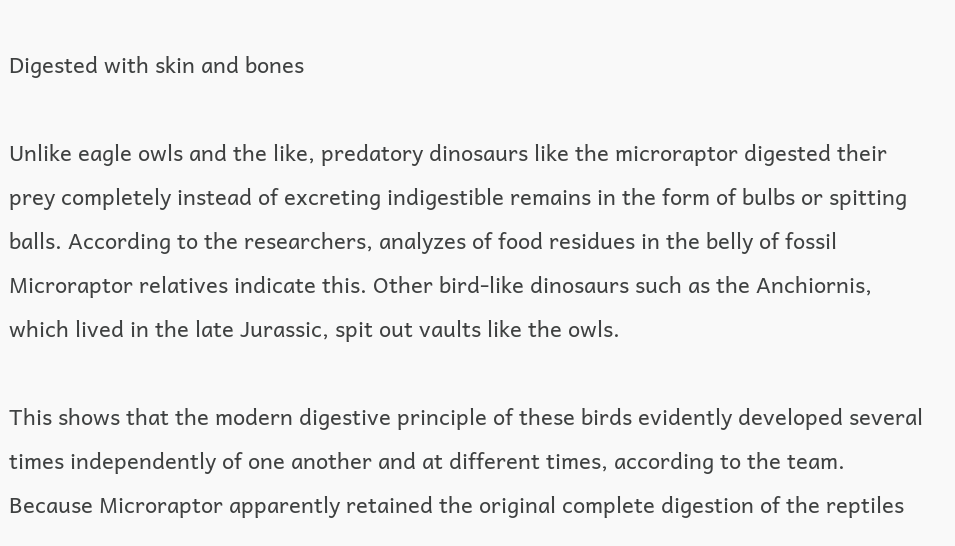Digested with skin and bones

Unlike eagle owls and the like, predatory dinosaurs like the microraptor digested their prey completely instead of excreting indigestible remains in the form of bulbs or spitting balls. According to the researchers, analyzes of food residues in the belly of fossil Microraptor relatives indicate this. Other bird-like dinosaurs such as the Anchiornis, which lived in the late Jurassic, spit out vaults like the owls.

This shows that the modern digestive principle of these birds evidently developed several times independently of one another and at different times, according to the team. Because Microraptor apparently retained the original complete digestion of the reptiles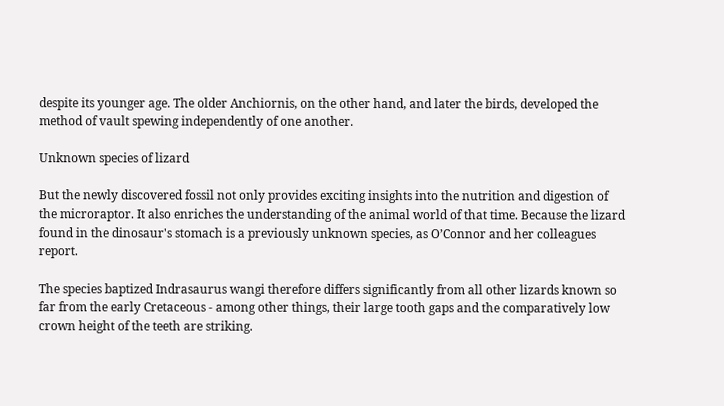despite its younger age. The older Anchiornis, on the other hand, and later the birds, developed the method of vault spewing independently of one another.

Unknown species of lizard

But the newly discovered fossil not only provides exciting insights into the nutrition and digestion of the microraptor. It also enriches the understanding of the animal world of that time. Because the lizard found in the dinosaur's stomach is a previously unknown species, as O’Connor and her colleagues report.

The species baptized Indrasaurus wangi therefore differs significantly from all other lizards known so far from the early Cretaceous - among other things, their large tooth gaps and the comparatively low crown height of the teeth are striking.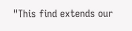"This find extends our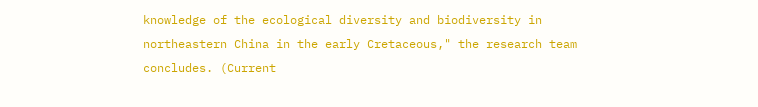knowledge of the ecological diversity and biodiversity in northeastern China in the early Cretaceous," the research team concludes. (Current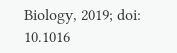Biology, 2019; doi: 10.1016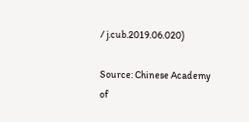/ j.cub.2019.06.020)

Source: Chinese Academy of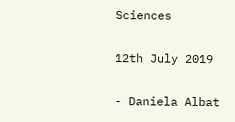Sciences

12th July 2019

- Daniela Albat